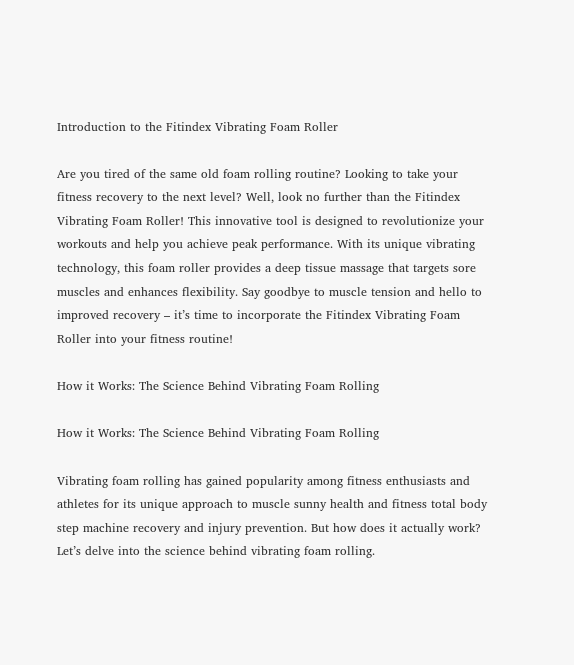Introduction to the Fitindex Vibrating Foam Roller

Are you tired of the same old foam rolling routine? Looking to take your fitness recovery to the next level? Well, look no further than the Fitindex Vibrating Foam Roller! This innovative tool is designed to revolutionize your workouts and help you achieve peak performance. With its unique vibrating technology, this foam roller provides a deep tissue massage that targets sore muscles and enhances flexibility. Say goodbye to muscle tension and hello to improved recovery – it’s time to incorporate the Fitindex Vibrating Foam Roller into your fitness routine!

How it Works: The Science Behind Vibrating Foam Rolling

How it Works: The Science Behind Vibrating Foam Rolling

Vibrating foam rolling has gained popularity among fitness enthusiasts and athletes for its unique approach to muscle sunny health and fitness total body step machine recovery and injury prevention. But how does it actually work? Let’s delve into the science behind vibrating foam rolling.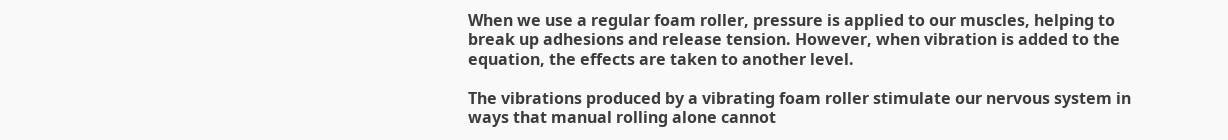When we use a regular foam roller, pressure is applied to our muscles, helping to break up adhesions and release tension. However, when vibration is added to the equation, the effects are taken to another level.

The vibrations produced by a vibrating foam roller stimulate our nervous system in ways that manual rolling alone cannot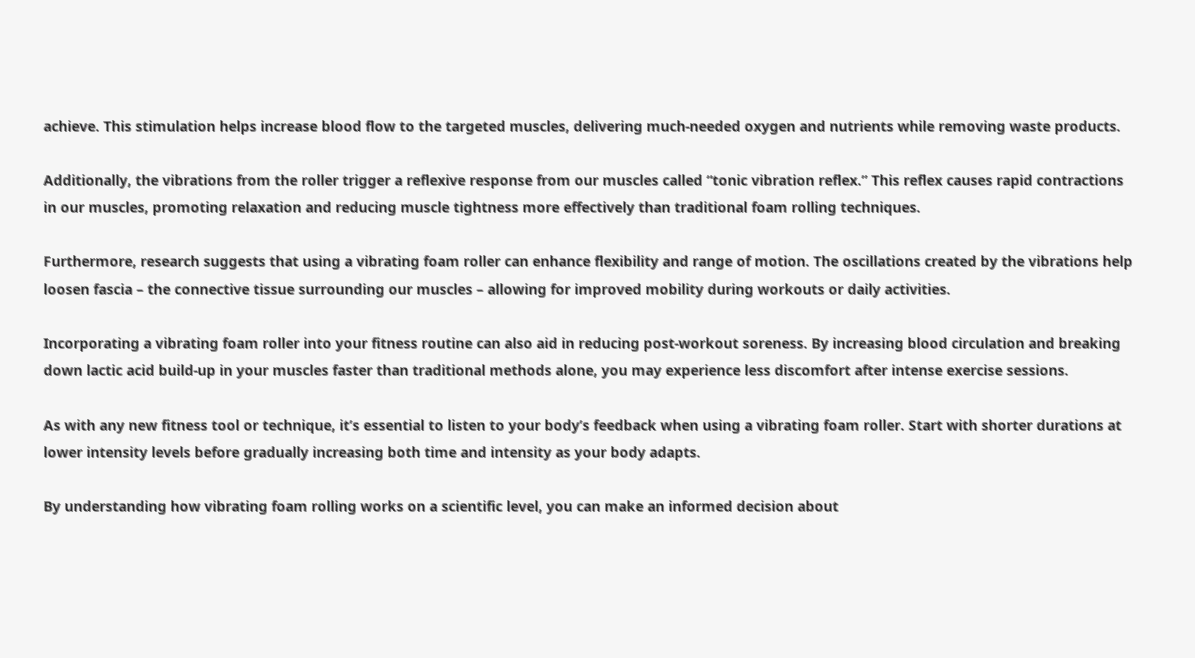achieve. This stimulation helps increase blood flow to the targeted muscles, delivering much-needed oxygen and nutrients while removing waste products.

Additionally, the vibrations from the roller trigger a reflexive response from our muscles called “tonic vibration reflex.” This reflex causes rapid contractions in our muscles, promoting relaxation and reducing muscle tightness more effectively than traditional foam rolling techniques.

Furthermore, research suggests that using a vibrating foam roller can enhance flexibility and range of motion. The oscillations created by the vibrations help loosen fascia – the connective tissue surrounding our muscles – allowing for improved mobility during workouts or daily activities.

Incorporating a vibrating foam roller into your fitness routine can also aid in reducing post-workout soreness. By increasing blood circulation and breaking down lactic acid build-up in your muscles faster than traditional methods alone, you may experience less discomfort after intense exercise sessions.

As with any new fitness tool or technique, it’s essential to listen to your body’s feedback when using a vibrating foam roller. Start with shorter durations at lower intensity levels before gradually increasing both time and intensity as your body adapts.

By understanding how vibrating foam rolling works on a scientific level, you can make an informed decision about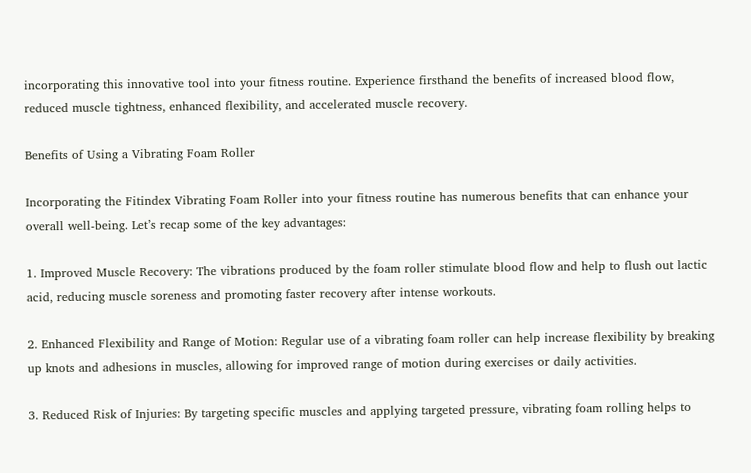incorporating this innovative tool into your fitness routine. Experience firsthand the benefits of increased blood flow, reduced muscle tightness, enhanced flexibility, and accelerated muscle recovery.

Benefits of Using a Vibrating Foam Roller

Incorporating the Fitindex Vibrating Foam Roller into your fitness routine has numerous benefits that can enhance your overall well-being. Let’s recap some of the key advantages:

1. Improved Muscle Recovery: The vibrations produced by the foam roller stimulate blood flow and help to flush out lactic acid, reducing muscle soreness and promoting faster recovery after intense workouts.

2. Enhanced Flexibility and Range of Motion: Regular use of a vibrating foam roller can help increase flexibility by breaking up knots and adhesions in muscles, allowing for improved range of motion during exercises or daily activities.

3. Reduced Risk of Injuries: By targeting specific muscles and applying targeted pressure, vibrating foam rolling helps to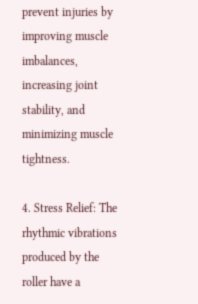prevent injuries by improving muscle imbalances, increasing joint stability, and minimizing muscle tightness.

4. Stress Relief: The rhythmic vibrations produced by the roller have a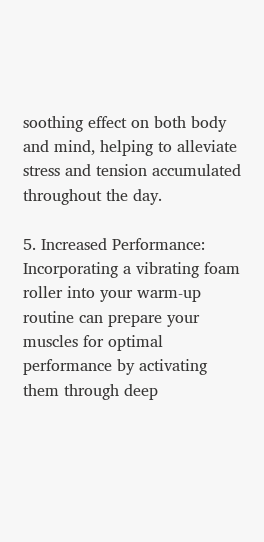soothing effect on both body and mind, helping to alleviate stress and tension accumulated throughout the day.

5. Increased Performance: Incorporating a vibrating foam roller into your warm-up routine can prepare your muscles for optimal performance by activating them through deep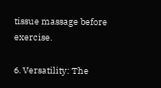tissue massage before exercise.

6. Versatility: The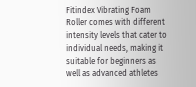Fitindex Vibrating Foam Roller comes with different intensity levels that cater to individual needs, making it suitable for beginners as well as advanced athletes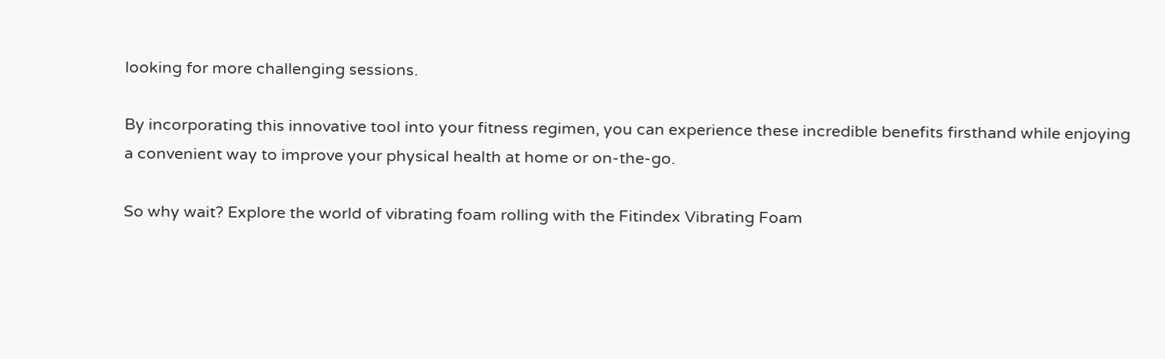looking for more challenging sessions.

By incorporating this innovative tool into your fitness regimen, you can experience these incredible benefits firsthand while enjoying a convenient way to improve your physical health at home or on-the-go.

So why wait? Explore the world of vibrating foam rolling with the Fitindex Vibrating Foam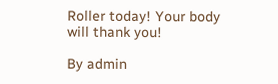Roller today! Your body will thank you!

By admin